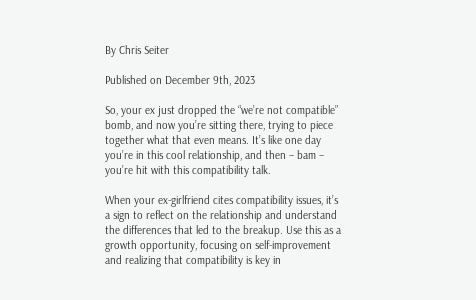By Chris Seiter

Published on December 9th, 2023

So, your ex just dropped the “we’re not compatible” bomb, and now you’re sitting there, trying to piece together what that even means. It’s like one day you’re in this cool relationship, and then – bam – you’re hit with this compatibility talk.

When your ex-girlfriend cites compatibility issues, it’s a sign to reflect on the relationship and understand the differences that led to the breakup. Use this as a growth opportunity, focusing on self-improvement and realizing that compatibility is key in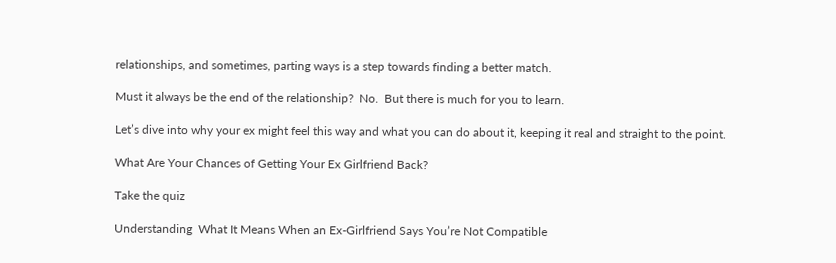relationships, and sometimes, parting ways is a step towards finding a better match.

Must it always be the end of the relationship?  No.  But there is much for you to learn.

Let’s dive into why your ex might feel this way and what you can do about it, keeping it real and straight to the point.

What Are Your Chances of Getting Your Ex Girlfriend Back?

Take the quiz

Understanding  What It Means When an Ex-Girlfriend Says You’re Not Compatible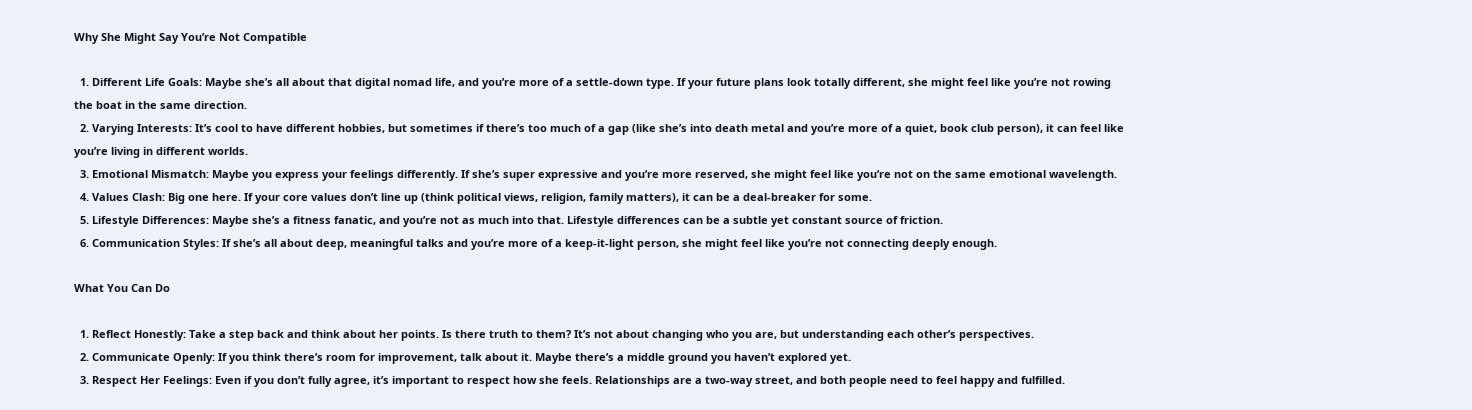Why She Might Say You’re Not Compatible

  1. Different Life Goals: Maybe she’s all about that digital nomad life, and you’re more of a settle-down type. If your future plans look totally different, she might feel like you’re not rowing the boat in the same direction.
  2. Varying Interests: It’s cool to have different hobbies, but sometimes if there’s too much of a gap (like she’s into death metal and you’re more of a quiet, book club person), it can feel like you’re living in different worlds.
  3. Emotional Mismatch: Maybe you express your feelings differently. If she’s super expressive and you’re more reserved, she might feel like you’re not on the same emotional wavelength.
  4. Values Clash: Big one here. If your core values don’t line up (think political views, religion, family matters), it can be a deal-breaker for some.
  5. Lifestyle Differences: Maybe she’s a fitness fanatic, and you’re not as much into that. Lifestyle differences can be a subtle yet constant source of friction.
  6. Communication Styles: If she’s all about deep, meaningful talks and you’re more of a keep-it-light person, she might feel like you’re not connecting deeply enough.

What You Can Do

  1. Reflect Honestly: Take a step back and think about her points. Is there truth to them? It’s not about changing who you are, but understanding each other’s perspectives.
  2. Communicate Openly: If you think there’s room for improvement, talk about it. Maybe there’s a middle ground you haven’t explored yet.
  3. Respect Her Feelings: Even if you don’t fully agree, it’s important to respect how she feels. Relationships are a two-way street, and both people need to feel happy and fulfilled.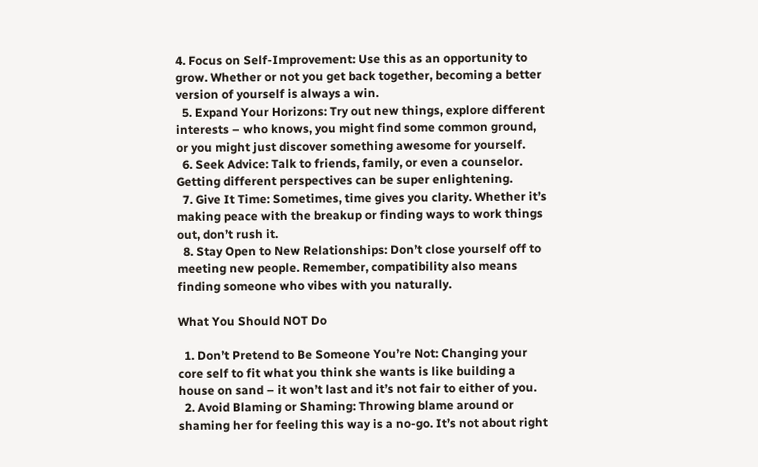4. Focus on Self-Improvement: Use this as an opportunity to grow. Whether or not you get back together, becoming a better version of yourself is always a win.
  5. Expand Your Horizons: Try out new things, explore different interests – who knows, you might find some common ground, or you might just discover something awesome for yourself.
  6. Seek Advice: Talk to friends, family, or even a counselor. Getting different perspectives can be super enlightening.
  7. Give It Time: Sometimes, time gives you clarity. Whether it’s making peace with the breakup or finding ways to work things out, don’t rush it.
  8. Stay Open to New Relationships: Don’t close yourself off to meeting new people. Remember, compatibility also means finding someone who vibes with you naturally.

What You Should NOT Do

  1. Don’t Pretend to Be Someone You’re Not: Changing your core self to fit what you think she wants is like building a house on sand – it won’t last and it’s not fair to either of you.
  2. Avoid Blaming or Shaming: Throwing blame around or shaming her for feeling this way is a no-go. It’s not about right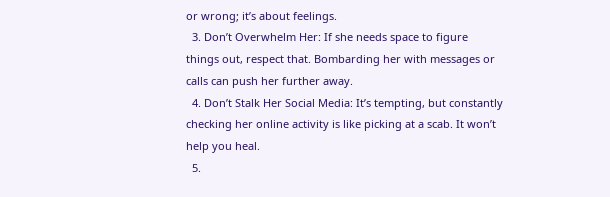or wrong; it’s about feelings.
  3. Don’t Overwhelm Her: If she needs space to figure things out, respect that. Bombarding her with messages or calls can push her further away.
  4. Don’t Stalk Her Social Media: It’s tempting, but constantly checking her online activity is like picking at a scab. It won’t help you heal.
  5.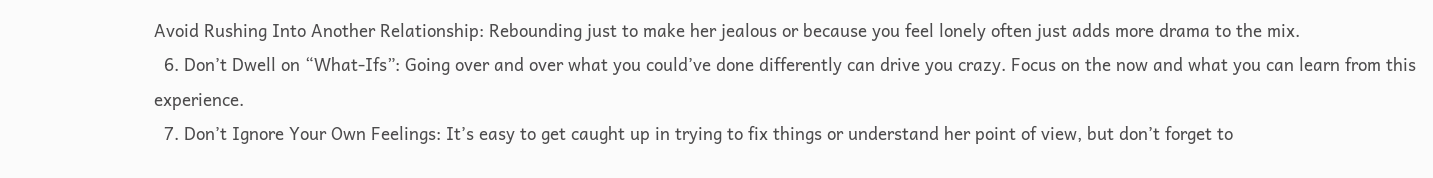Avoid Rushing Into Another Relationship: Rebounding just to make her jealous or because you feel lonely often just adds more drama to the mix.
  6. Don’t Dwell on “What-Ifs”: Going over and over what you could’ve done differently can drive you crazy. Focus on the now and what you can learn from this experience.
  7. Don’t Ignore Your Own Feelings: It’s easy to get caught up in trying to fix things or understand her point of view, but don’t forget to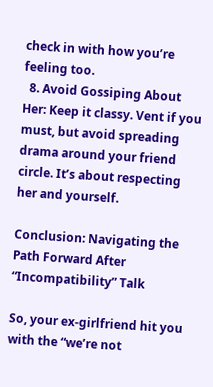check in with how you’re feeling too.
  8. Avoid Gossiping About Her: Keep it classy. Vent if you must, but avoid spreading drama around your friend circle. It’s about respecting her and yourself.

Conclusion: Navigating the Path Forward After “Incompatibility” Talk

So, your ex-girlfriend hit you with the “we’re not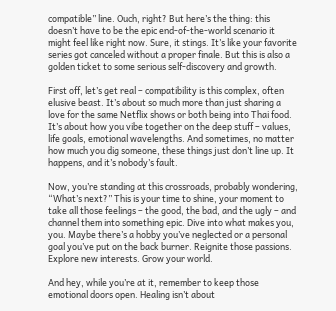compatible” line. Ouch, right? But here’s the thing: this doesn’t have to be the epic end-of-the-world scenario it might feel like right now. Sure, it stings. It’s like your favorite series got canceled without a proper finale. But this is also a golden ticket to some serious self-discovery and growth.

First off, let’s get real – compatibility is this complex, often elusive beast. It’s about so much more than just sharing a love for the same Netflix shows or both being into Thai food. It’s about how you vibe together on the deep stuff – values, life goals, emotional wavelengths. And sometimes, no matter how much you dig someone, these things just don’t line up. It happens, and it’s nobody’s fault.

Now, you’re standing at this crossroads, probably wondering, “What’s next?” This is your time to shine, your moment to take all those feelings – the good, the bad, and the ugly – and channel them into something epic. Dive into what makes you, you. Maybe there’s a hobby you’ve neglected or a personal goal you’ve put on the back burner. Reignite those passions. Explore new interests. Grow your world.

And hey, while you’re at it, remember to keep those emotional doors open. Healing isn’t about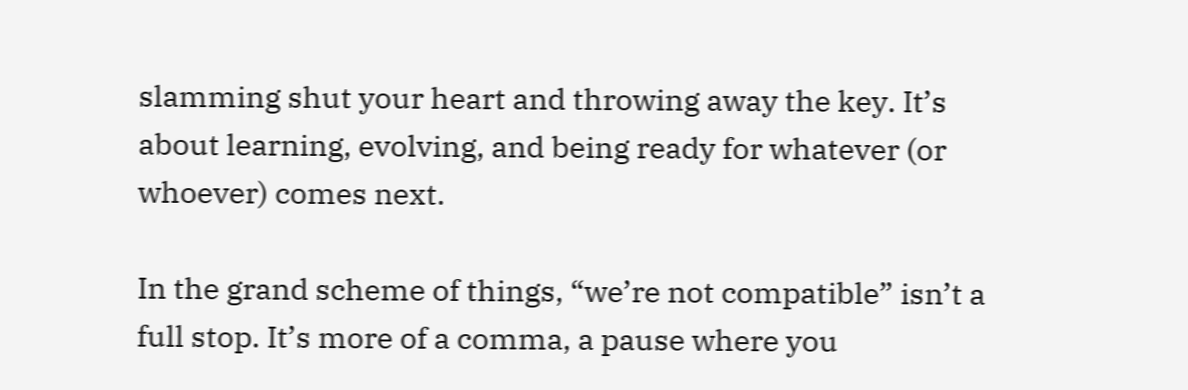slamming shut your heart and throwing away the key. It’s about learning, evolving, and being ready for whatever (or whoever) comes next.

In the grand scheme of things, “we’re not compatible” isn’t a full stop. It’s more of a comma, a pause where you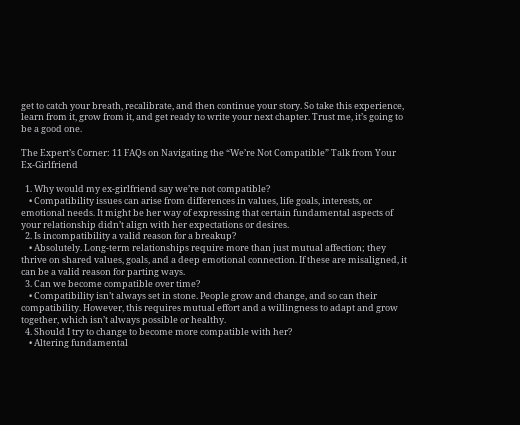get to catch your breath, recalibrate, and then continue your story. So take this experience, learn from it, grow from it, and get ready to write your next chapter. Trust me, it’s going to be a good one.

The Expert’s Corner: 11 FAQs on Navigating the “We’re Not Compatible” Talk from Your Ex-Girlfriend

  1. Why would my ex-girlfriend say we’re not compatible?
    • Compatibility issues can arise from differences in values, life goals, interests, or emotional needs. It might be her way of expressing that certain fundamental aspects of your relationship didn’t align with her expectations or desires.
  2. Is incompatibility a valid reason for a breakup?
    • Absolutely. Long-term relationships require more than just mutual affection; they thrive on shared values, goals, and a deep emotional connection. If these are misaligned, it can be a valid reason for parting ways.
  3. Can we become compatible over time?
    • Compatibility isn’t always set in stone. People grow and change, and so can their compatibility. However, this requires mutual effort and a willingness to adapt and grow together, which isn’t always possible or healthy.
  4. Should I try to change to become more compatible with her?
    • Altering fundamental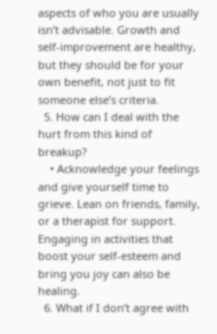aspects of who you are usually isn’t advisable. Growth and self-improvement are healthy, but they should be for your own benefit, not just to fit someone else’s criteria.
  5. How can I deal with the hurt from this kind of breakup?
    • Acknowledge your feelings and give yourself time to grieve. Lean on friends, family, or a therapist for support. Engaging in activities that boost your self-esteem and bring you joy can also be healing.
  6. What if I don’t agree with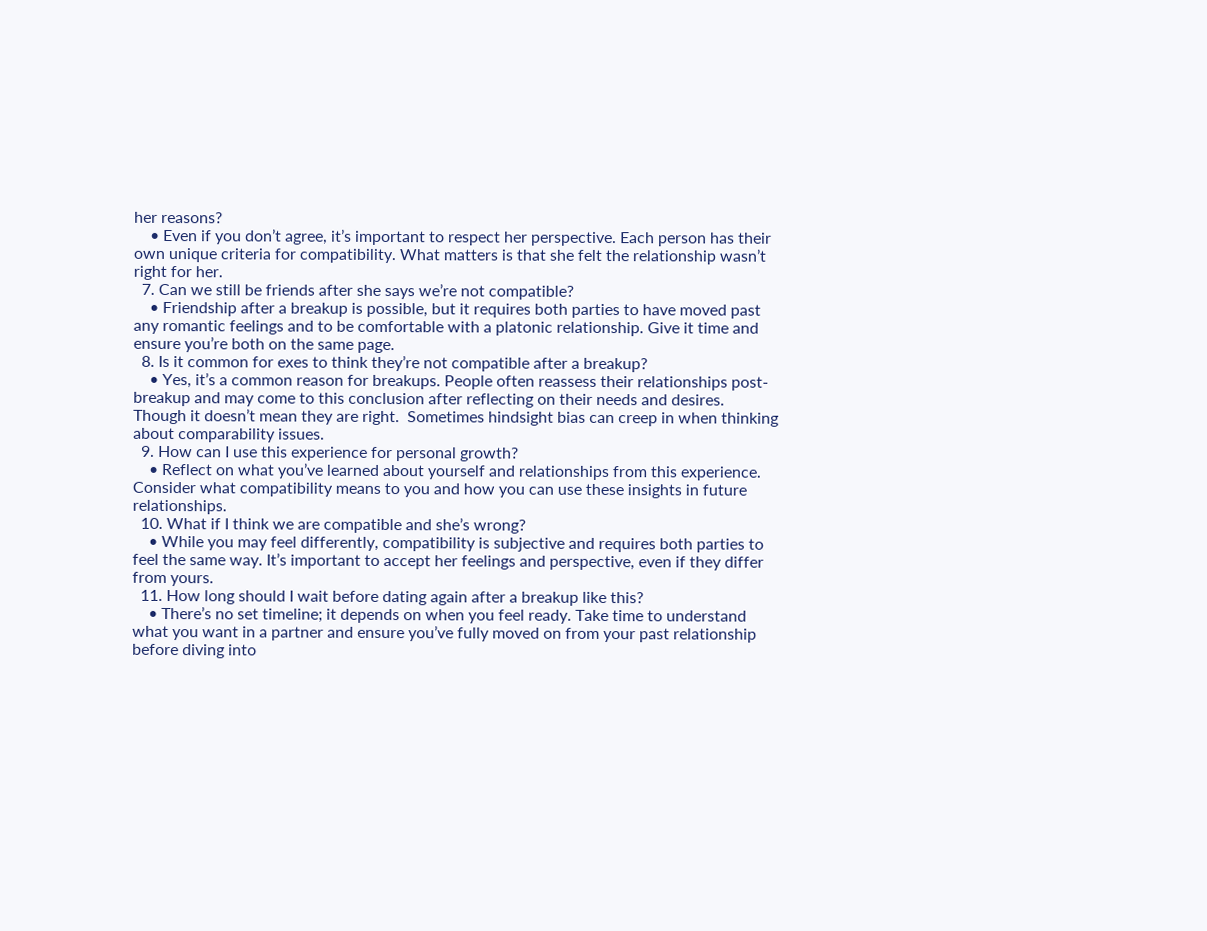her reasons?
    • Even if you don’t agree, it’s important to respect her perspective. Each person has their own unique criteria for compatibility. What matters is that she felt the relationship wasn’t right for her.
  7. Can we still be friends after she says we’re not compatible?
    • Friendship after a breakup is possible, but it requires both parties to have moved past any romantic feelings and to be comfortable with a platonic relationship. Give it time and ensure you’re both on the same page.
  8. Is it common for exes to think they’re not compatible after a breakup?
    • Yes, it’s a common reason for breakups. People often reassess their relationships post-breakup and may come to this conclusion after reflecting on their needs and desires. Though it doesn’t mean they are right.  Sometimes hindsight bias can creep in when thinking about comparability issues.
  9. How can I use this experience for personal growth?
    • Reflect on what you’ve learned about yourself and relationships from this experience. Consider what compatibility means to you and how you can use these insights in future relationships.
  10. What if I think we are compatible and she’s wrong?
    • While you may feel differently, compatibility is subjective and requires both parties to feel the same way. It’s important to accept her feelings and perspective, even if they differ from yours.
  11. How long should I wait before dating again after a breakup like this?
    • There’s no set timeline; it depends on when you feel ready. Take time to understand what you want in a partner and ensure you’ve fully moved on from your past relationship before diving into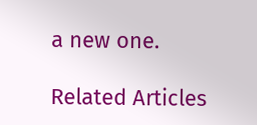a new one.

Related Articles